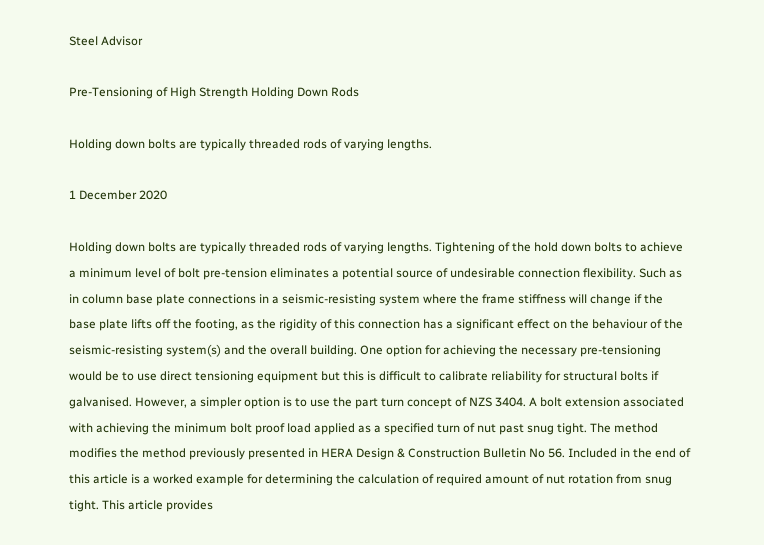Steel Advisor

Pre-Tensioning of High Strength Holding Down Rods

Holding down bolts are typically threaded rods of varying lengths.

1 December 2020

Holding down bolts are typically threaded rods of varying lengths. Tightening of the hold down bolts to achieve a minimum level of bolt pre-tension eliminates a potential source of undesirable connection flexibility. Such as in column base plate connections in a seismic-resisting system where the frame stiffness will change if the base plate lifts off the footing, as the rigidity of this connection has a significant effect on the behaviour of the seismic-resisting system(s) and the overall building. One option for achieving the necessary pre-tensioning would be to use direct tensioning equipment but this is difficult to calibrate reliability for structural bolts if galvanised. However, a simpler option is to use the part turn concept of NZS 3404. A bolt extension associated with achieving the minimum bolt proof load applied as a specified turn of nut past snug tight. The method modifies the method previously presented in HERA Design & Construction Bulletin No 56. Included in the end of this article is a worked example for determining the calculation of required amount of nut rotation from snug tight. This article provides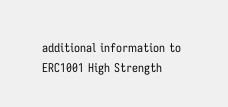additional information to ERC1001 High Strength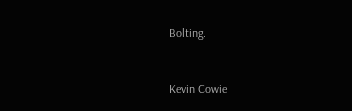Bolting.


Kevin Cowie